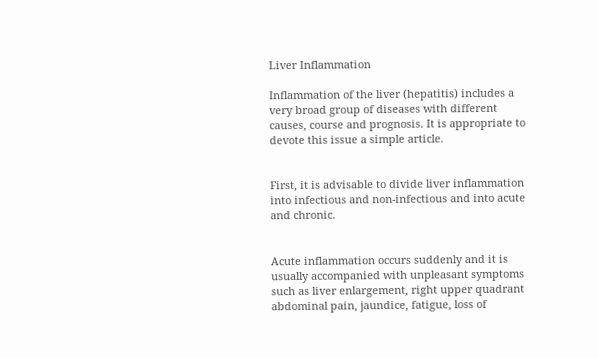Liver Inflammation

Inflammation of the liver (hepatitis) includes a very broad group of diseases with different causes, course and prognosis. It is appropriate to devote this issue a simple article.


First, it is advisable to divide liver inflammation into infectious and non-infectious and into acute and chronic.


Acute inflammation occurs suddenly and it is usually accompanied with unpleasant symptoms such as liver enlargement, right upper quadrant abdominal pain, jaundice, fatigue, loss of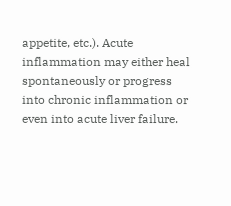appetite, etc.). Acute inflammation may either heal spontaneously or progress into chronic inflammation or even into acute liver failure.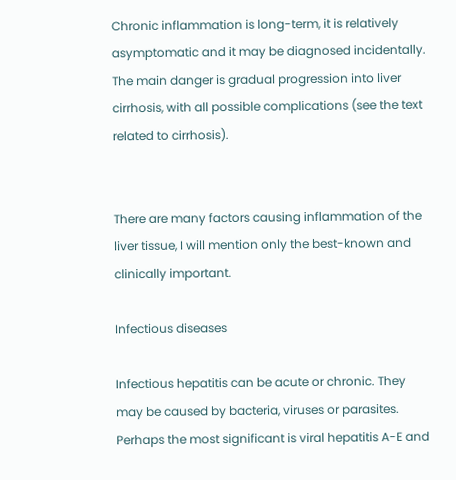Chronic inflammation is long-term, it is relatively asymptomatic and it may be diagnosed incidentally. The main danger is gradual progression into liver cirrhosis, with all possible complications (see the text related to cirrhosis).


There are many factors causing inflammation of the liver tissue, I will mention only the best-known and clinically important.

Infectious diseases

Infectious hepatitis can be acute or chronic. They may be caused by bacteria, viruses or parasites. Perhaps the most significant is viral hepatitis A-E and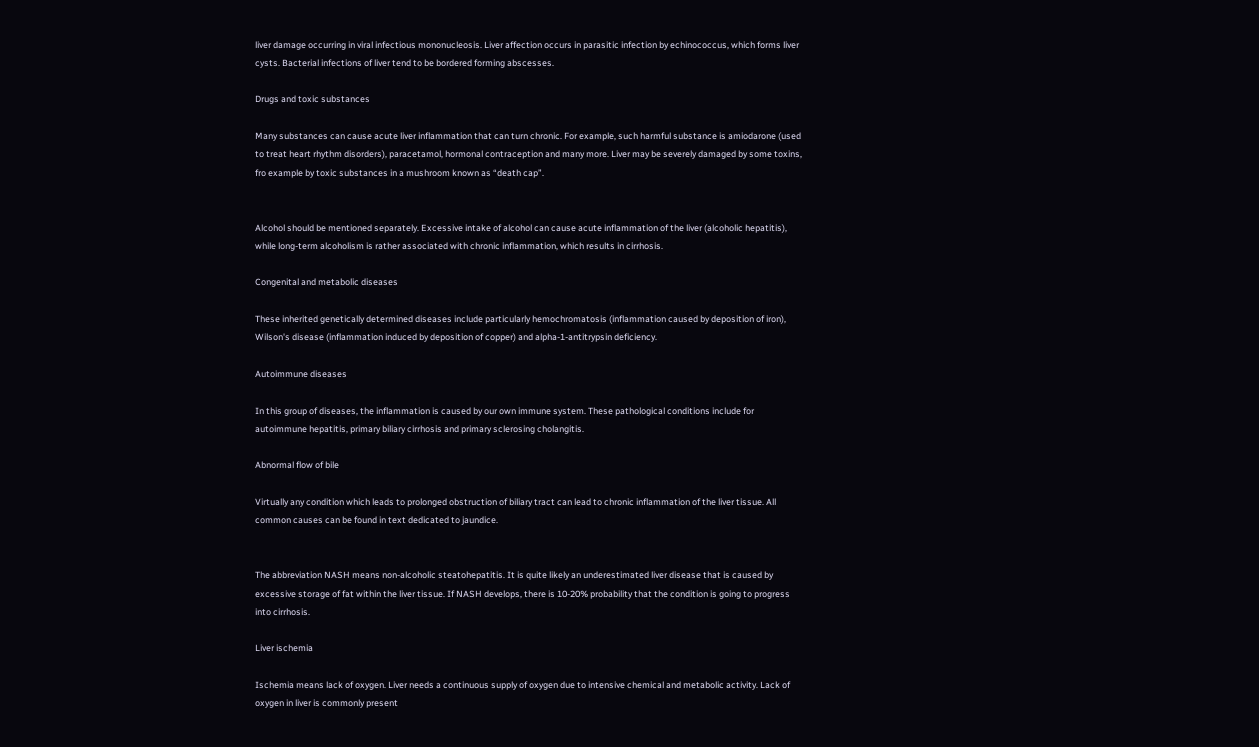liver damage occurring in viral infectious mononucleosis. Liver affection occurs in parasitic infection by echinococcus, which forms liver cysts. Bacterial infections of liver tend to be bordered forming abscesses.

Drugs and toxic substances

Many substances can cause acute liver inflammation that can turn chronic. For example, such harmful substance is amiodarone (used to treat heart rhythm disorders), paracetamol, hormonal contraception and many more. Liver may be severely damaged by some toxins, fro example by toxic substances in a mushroom known as “death cap”.


Alcohol should be mentioned separately. Excessive intake of alcohol can cause acute inflammation of the liver (alcoholic hepatitis), while long-term alcoholism is rather associated with chronic inflammation, which results in cirrhosis.

Congenital and metabolic diseases

These inherited genetically determined diseases include particularly hemochromatosis (inflammation caused by deposition of iron), Wilson's disease (inflammation induced by deposition of copper) and alpha-1-antitrypsin deficiency.

Autoimmune diseases

In this group of diseases, the inflammation is caused by our own immune system. These pathological conditions include for autoimmune hepatitis, primary biliary cirrhosis and primary sclerosing cholangitis.

Abnormal flow of bile

Virtually any condition which leads to prolonged obstruction of biliary tract can lead to chronic inflammation of the liver tissue. All common causes can be found in text dedicated to jaundice.


The abbreviation NASH means non-alcoholic steatohepatitis. It is quite likely an underestimated liver disease that is caused by excessive storage of fat within the liver tissue. If NASH develops, there is 10-20% probability that the condition is going to progress into cirrhosis.

Liver ischemia

Ischemia means lack of oxygen. Liver needs a continuous supply of oxygen due to intensive chemical and metabolic activity. Lack of oxygen in liver is commonly present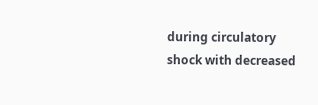during circulatory shock with decreased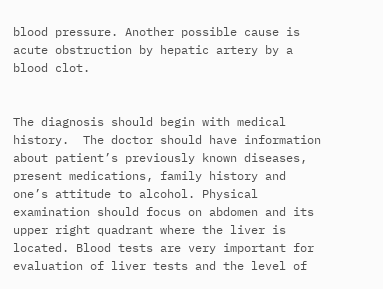blood pressure. Another possible cause is acute obstruction by hepatic artery by a blood clot.


The diagnosis should begin with medical history.  The doctor should have information about patient’s previously known diseases, present medications, family history and one’s attitude to alcohol. Physical examination should focus on abdomen and its upper right quadrant where the liver is located. Blood tests are very important for evaluation of liver tests and the level of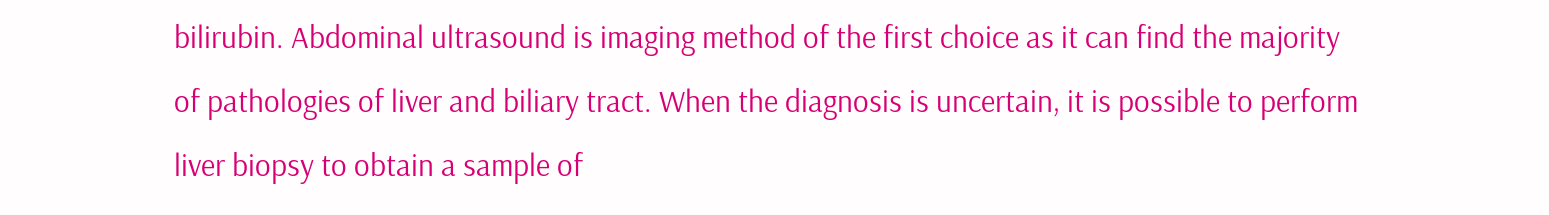bilirubin. Abdominal ultrasound is imaging method of the first choice as it can find the majority of pathologies of liver and biliary tract. When the diagnosis is uncertain, it is possible to perform liver biopsy to obtain a sample of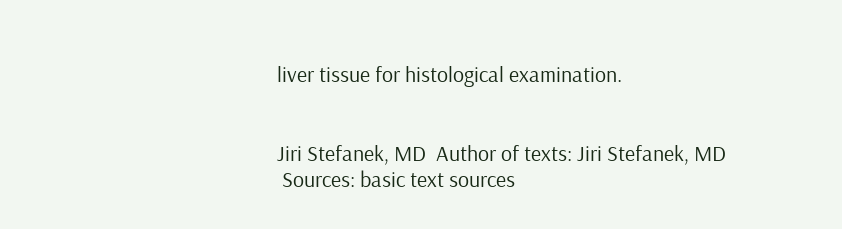liver tissue for histological examination.


Jiri Stefanek, MD  Author of texts: Jiri Stefanek, MD
 Sources: basic text sources